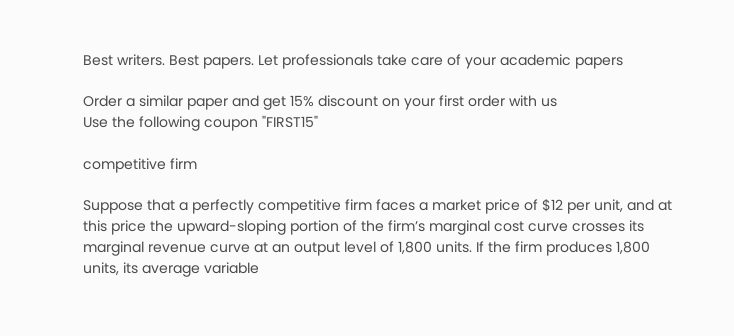Best writers. Best papers. Let professionals take care of your academic papers

Order a similar paper and get 15% discount on your first order with us
Use the following coupon "FIRST15"

competitive firm

Suppose that a perfectly competitive firm faces a market price of $12 per unit, and at this price the upward-sloping portion of the firm’s marginal cost curve crosses its marginal revenue curve at an output level of 1,800 units. If the firm produces 1,800 units, its average variable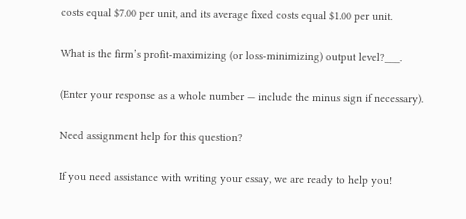costs equal $7.00 per unit, and its average fixed costs equal $1.00 per unit.

What is the firm’s profit-maximizing (or loss-minimizing) output level?___.

(Enter your response as a whole number — include the minus sign if necessary).

Need assignment help for this question?

If you need assistance with writing your essay, we are ready to help you!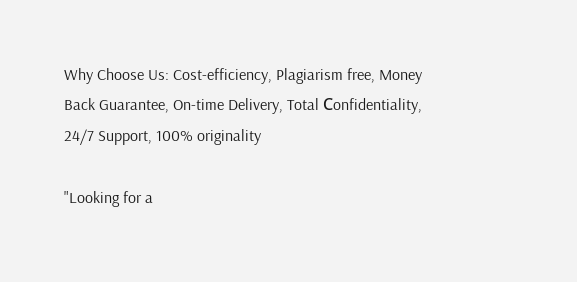Why Choose Us: Cost-efficiency, Plagiarism free, Money Back Guarantee, On-time Delivery, Total Сonfidentiality, 24/7 Support, 100% originality

"Looking for a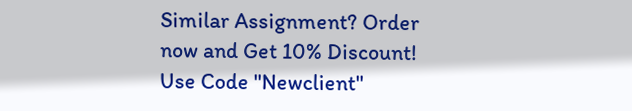Similar Assignment? Order now and Get 10% Discount! Use Code "Newclient"